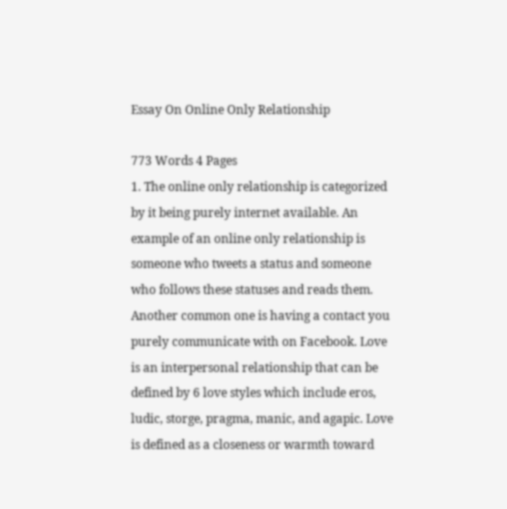Essay On Online Only Relationship

773 Words 4 Pages
1. The online only relationship is categorized by it being purely internet available. An example of an online only relationship is someone who tweets a status and someone who follows these statuses and reads them. Another common one is having a contact you purely communicate with on Facebook. Love is an interpersonal relationship that can be defined by 6 love styles which include eros, ludic, storge, pragma, manic, and agapic. Love is defined as a closeness or warmth toward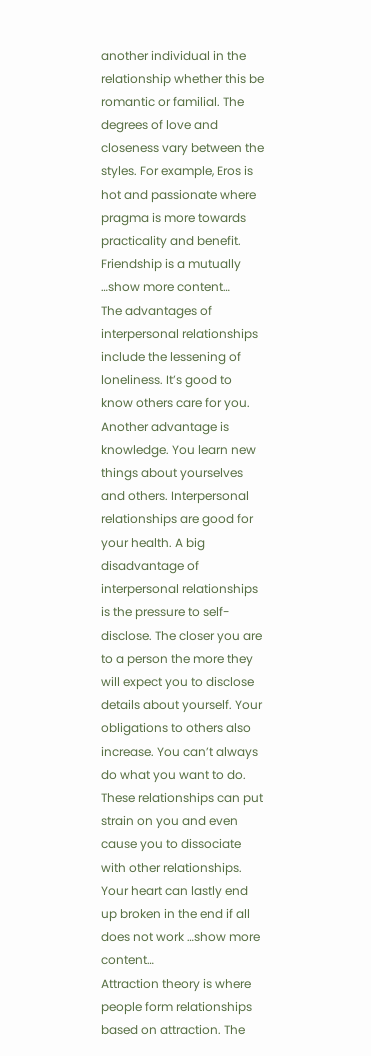another individual in the relationship whether this be romantic or familial. The degrees of love and closeness vary between the styles. For example, Eros is hot and passionate where pragma is more towards practicality and benefit. Friendship is a mutually …show more content…
The advantages of interpersonal relationships include the lessening of loneliness. It’s good to know others care for you. Another advantage is knowledge. You learn new things about yourselves and others. Interpersonal relationships are good for your health. A big disadvantage of interpersonal relationships is the pressure to self-disclose. The closer you are to a person the more they will expect you to disclose details about yourself. Your obligations to others also increase. You can’t always do what you want to do. These relationships can put strain on you and even cause you to dissociate with other relationships. Your heart can lastly end up broken in the end if all does not work …show more content…
Attraction theory is where people form relationships based on attraction. The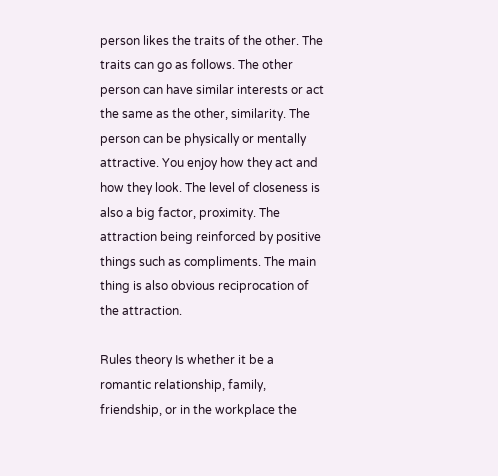person likes the traits of the other. The traits can go as follows. The other person can have similar interests or act the same as the other, similarity. The person can be physically or mentally attractive. You enjoy how they act and how they look. The level of closeness is also a big factor, proximity. The attraction being reinforced by positive things such as compliments. The main thing is also obvious reciprocation of the attraction.

Rules theory Is whether it be a romantic relationship, family, friendship, or in the workplace the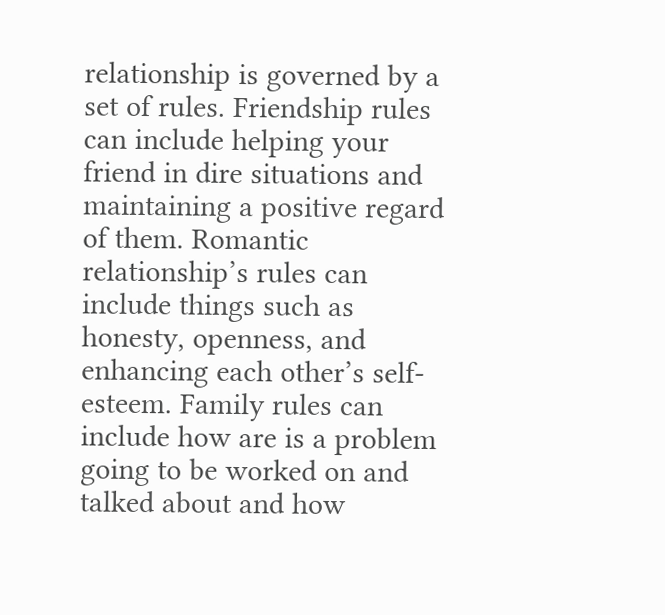relationship is governed by a set of rules. Friendship rules can include helping your friend in dire situations and maintaining a positive regard of them. Romantic relationship’s rules can include things such as honesty, openness, and enhancing each other’s self-esteem. Family rules can include how are is a problem going to be worked on and talked about and how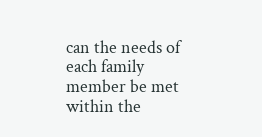can the needs of each family member be met within the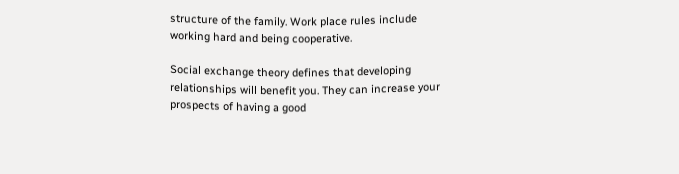structure of the family. Work place rules include working hard and being cooperative.

Social exchange theory defines that developing relationships will benefit you. They can increase your prospects of having a good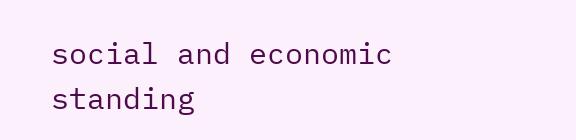social and economic standing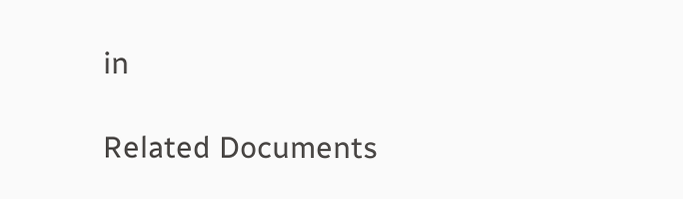in

Related Documents